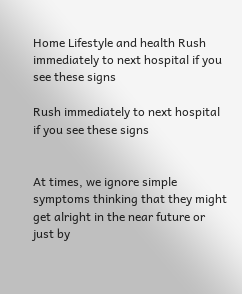Home Lifestyle and health Rush immediately to next hospital if you see these signs

Rush immediately to next hospital if you see these signs


At times, we ignore simple symptoms thinking that they might get alright in the near future or just by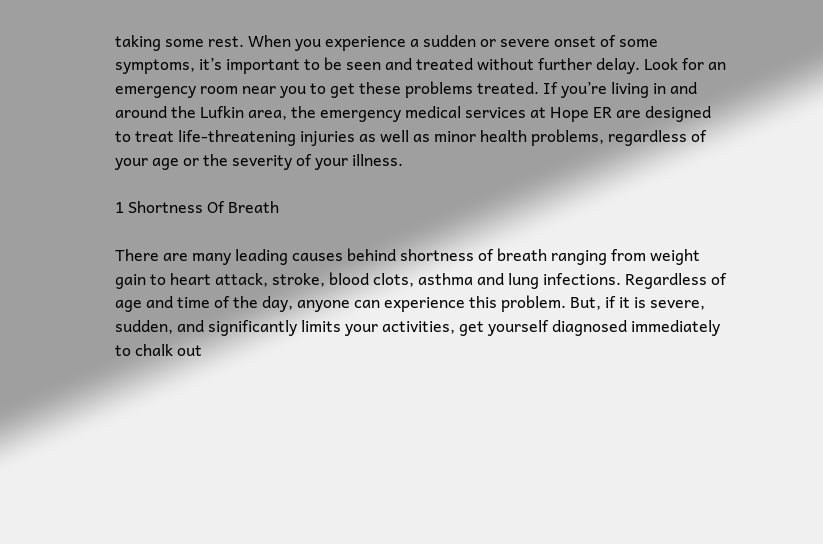taking some rest. When you experience a sudden or severe onset of some symptoms, it’s important to be seen and treated without further delay. Look for an emergency room near you to get these problems treated. If you’re living in and around the Lufkin area, the emergency medical services at Hope ER are designed to treat life-threatening injuries as well as minor health problems, regardless of your age or the severity of your illness.

1 Shortness Of Breath

There are many leading causes behind shortness of breath ranging from weight gain to heart attack, stroke, blood clots, asthma and lung infections. Regardless of age and time of the day, anyone can experience this problem. But, if it is severe, sudden, and significantly limits your activities, get yourself diagnosed immediately to chalk out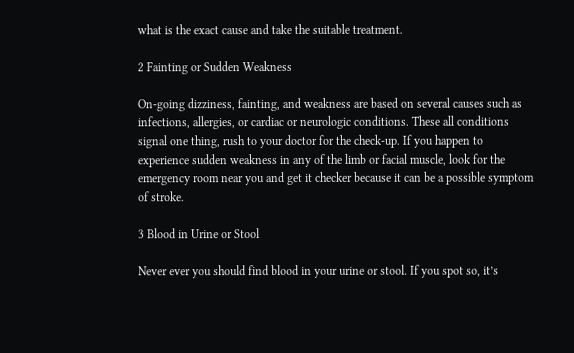what is the exact cause and take the suitable treatment.

2 Fainting or Sudden Weakness

On-going dizziness, fainting, and weakness are based on several causes such as infections, allergies, or cardiac or neurologic conditions. These all conditions signal one thing, rush to your doctor for the check-up. If you happen to experience sudden weakness in any of the limb or facial muscle, look for the emergency room near you and get it checker because it can be a possible symptom of stroke.

3 Blood in Urine or Stool

Never ever you should find blood in your urine or stool. If you spot so, it’s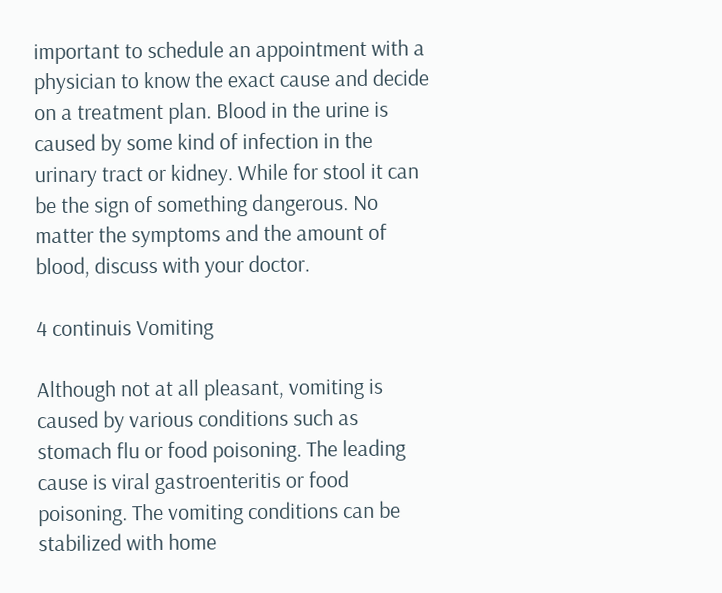important to schedule an appointment with a physician to know the exact cause and decide on a treatment plan. Blood in the urine is caused by some kind of infection in the urinary tract or kidney. While for stool it can be the sign of something dangerous. No matter the symptoms and the amount of blood, discuss with your doctor.

4 continuis Vomiting

Although not at all pleasant, vomiting is caused by various conditions such as stomach flu or food poisoning. The leading cause is viral gastroenteritis or food poisoning. The vomiting conditions can be stabilized with home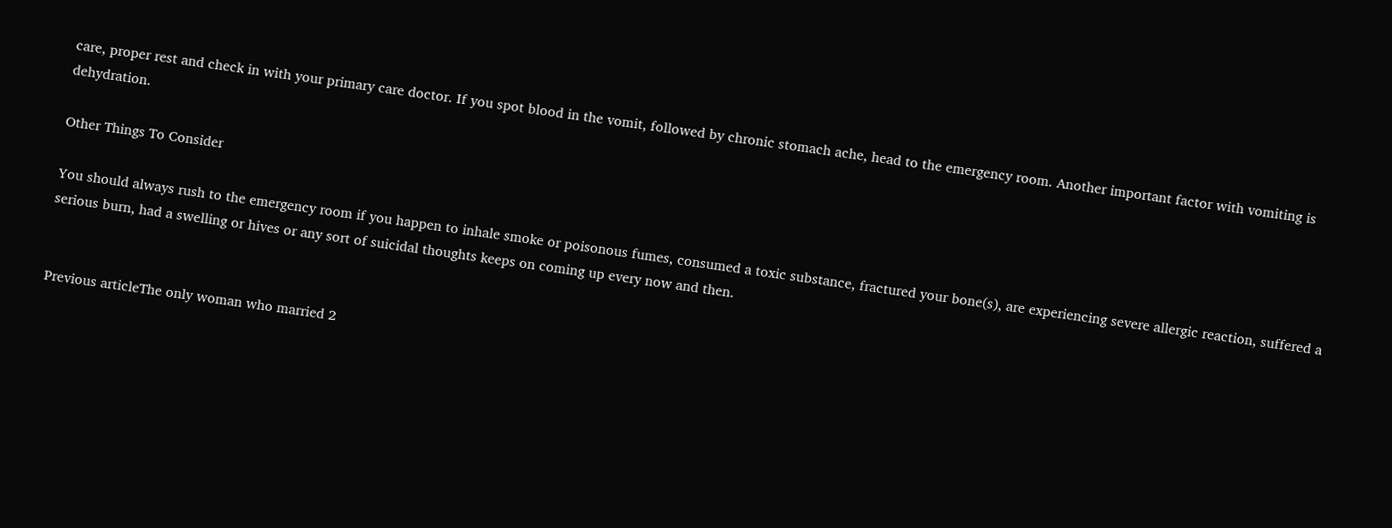care, proper rest and check in with your primary care doctor. If you spot blood in the vomit, followed by chronic stomach ache, head to the emergency room. Another important factor with vomiting is dehydration.

Other Things To Consider

You should always rush to the emergency room if you happen to inhale smoke or poisonous fumes, consumed a toxic substance, fractured your bone(s), are experiencing severe allergic reaction, suffered a serious burn, had a swelling or hives or any sort of suicidal thoughts keeps on coming up every now and then.


Previous articleThe only woman who married 2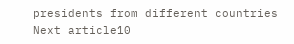presidents from different countries
Next article10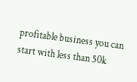profitable business you can start with less than 50k